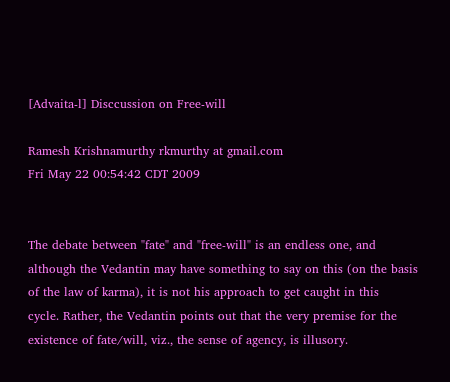[Advaita-l] Disccussion on Free-will

Ramesh Krishnamurthy rkmurthy at gmail.com
Fri May 22 00:54:42 CDT 2009


The debate between "fate" and "free-will" is an endless one, and
although the Vedantin may have something to say on this (on the basis
of the law of karma), it is not his approach to get caught in this
cycle. Rather, the Vedantin points out that the very premise for the
existence of fate/will, viz., the sense of agency, is illusory.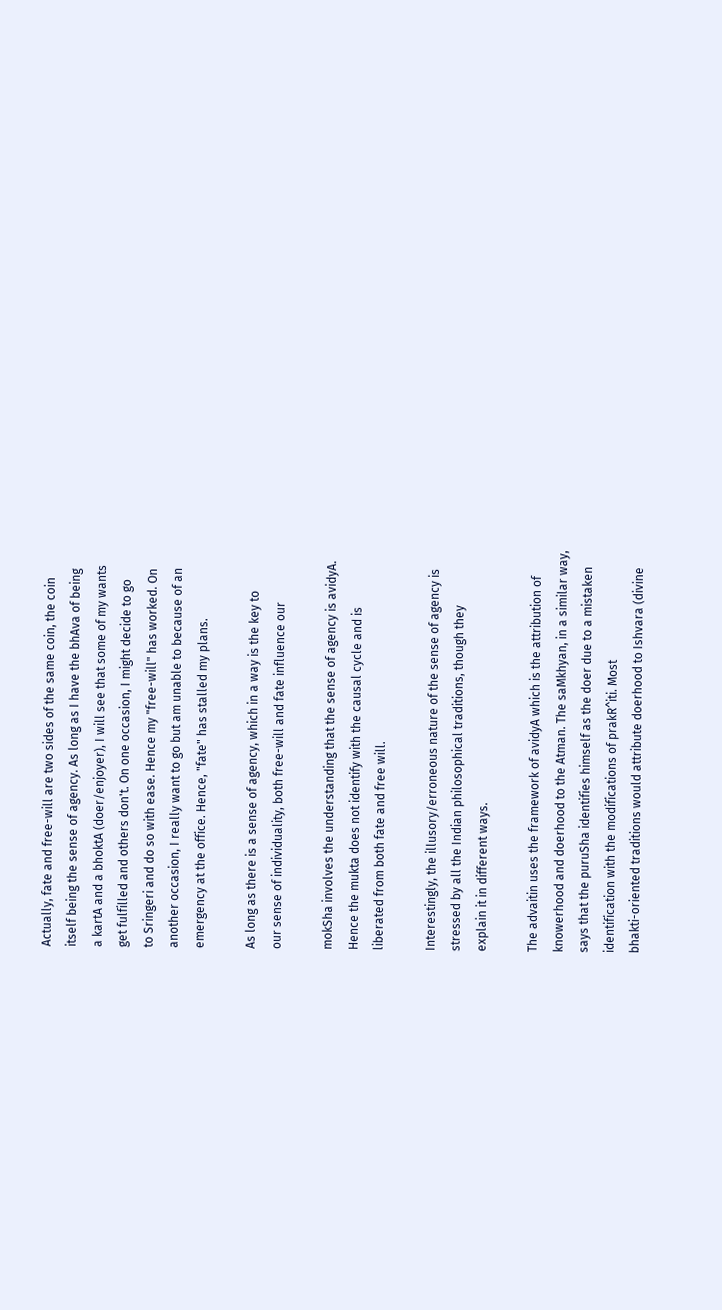Actually, fate and free-will are two sides of the same coin, the coin
itself being the sense of agency. As long as I have the bhAva of being
a kartA and a bhoktA (doer/enjoyer), I will see that some of my wants
get fulfilled and others don't. On one occasion, I might decide to go
to Sringeri and do so with ease. Hence my "free-will" has worked. On
another occasion, I really want to go but am unable to because of an
emergency at the office. Hence, "fate" has stalled my plans.

As long as there is a sense of agency, which in a way is the key to
our sense of individuality, both free-will and fate influence our

mokSha involves the understanding that the sense of agency is avidyA.
Hence the mukta does not identify with the causal cycle and is
liberated from both fate and free will.

Interestingly, the illusory/erroneous nature of the sense of agency is
stressed by all the Indian philosophical traditions, though they
explain it in different ways.

The advaitin uses the framework of avidyA which is the attribution of
knowerhood and doerhood to the Atman. The saMkhyan, in a similar way,
says that the puruSha identifies himself as the doer due to a mistaken
identification with the modifications of prakR^iti. Most
bhakti-oriented traditions would attribute doerhood to Ishvara (divine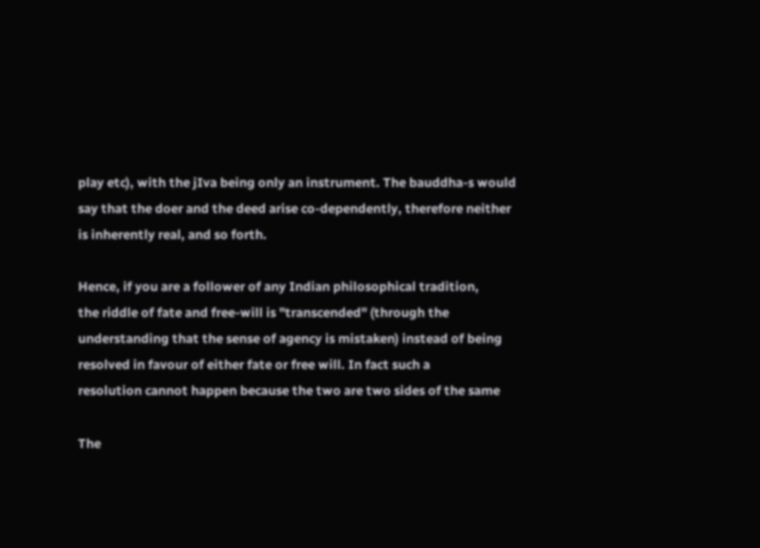play etc), with the jIva being only an instrument. The bauddha-s would
say that the doer and the deed arise co-dependently, therefore neither
is inherently real, and so forth.

Hence, if you are a follower of any Indian philosophical tradition,
the riddle of fate and free-will is "transcended" (through the
understanding that the sense of agency is mistaken) instead of being
resolved in favour of either fate or free will. In fact such a
resolution cannot happen because the two are two sides of the same

The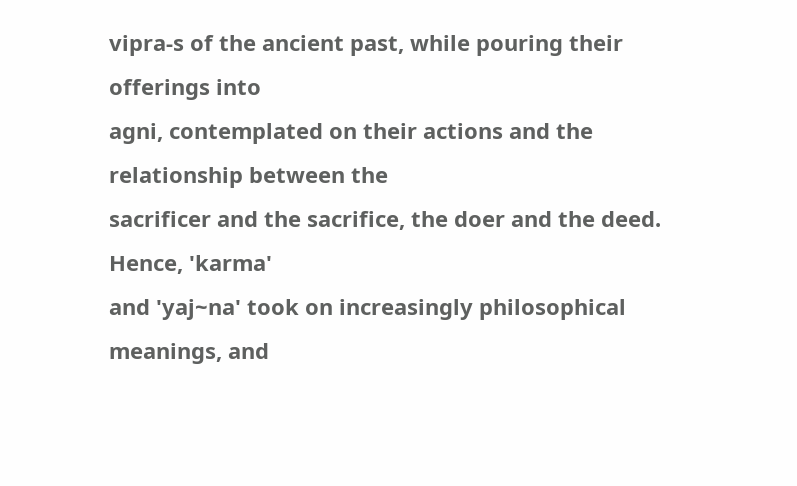vipra-s of the ancient past, while pouring their offerings into
agni, contemplated on their actions and the relationship between the
sacrificer and the sacrifice, the doer and the deed. Hence, 'karma'
and 'yaj~na' took on increasingly philosophical meanings, and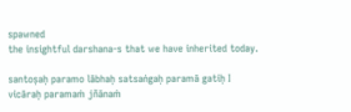spawned
the insightful darshana-s that we have inherited today.

santoṣaḥ paramo lābhaḥ satsaṅgaḥ paramā gatiḥ I
vicāraḥ paramaṁ jñānaṁ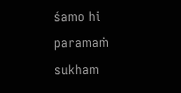śamo hi paramaṁ sukham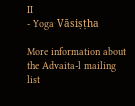II
- Yoga Vāsiṣṭha

More information about the Advaita-l mailing list